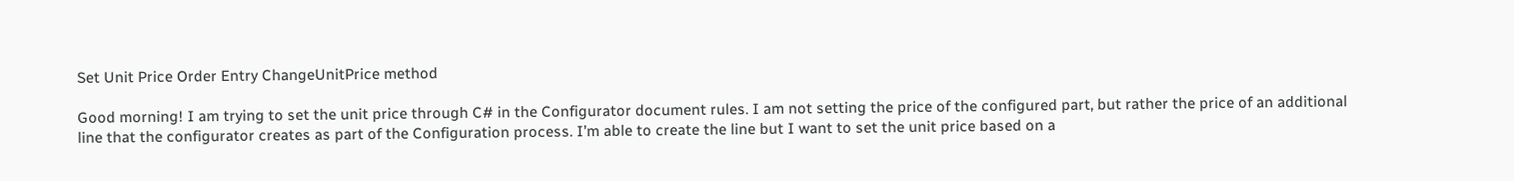Set Unit Price Order Entry ChangeUnitPrice method

Good morning! I am trying to set the unit price through C# in the Configurator document rules. I am not setting the price of the configured part, but rather the price of an additional line that the configurator creates as part of the Configuration process. I’m able to create the line but I want to set the unit price based on a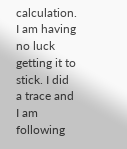calculation. I am having no luck getting it to stick. I did a trace and I am following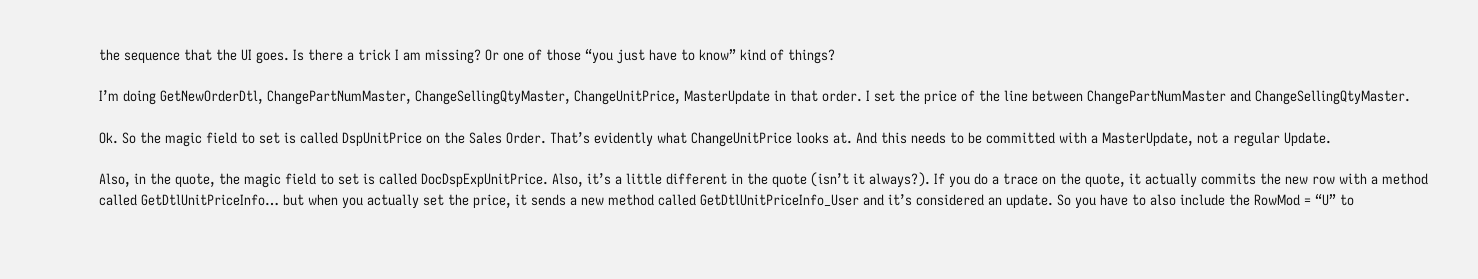the sequence that the UI goes. Is there a trick I am missing? Or one of those “you just have to know” kind of things?

I’m doing GetNewOrderDtl, ChangePartNumMaster, ChangeSellingQtyMaster, ChangeUnitPrice, MasterUpdate in that order. I set the price of the line between ChangePartNumMaster and ChangeSellingQtyMaster.

Ok. So the magic field to set is called DspUnitPrice on the Sales Order. That’s evidently what ChangeUnitPrice looks at. And this needs to be committed with a MasterUpdate, not a regular Update.

Also, in the quote, the magic field to set is called DocDspExpUnitPrice. Also, it’s a little different in the quote (isn’t it always?). If you do a trace on the quote, it actually commits the new row with a method called GetDtlUnitPriceInfo… but when you actually set the price, it sends a new method called GetDtlUnitPriceInfo_User and it’s considered an update. So you have to also include the RowMod = “U” to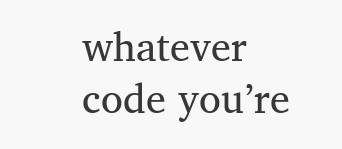whatever code you’re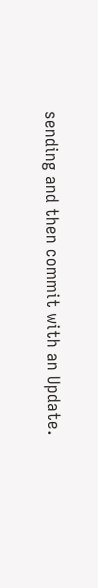sending and then commit with an Update.